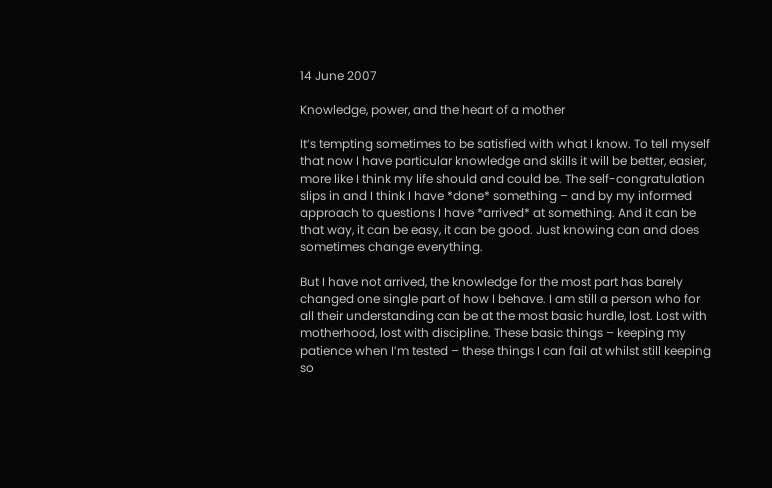14 June 2007

Knowledge, power, and the heart of a mother

It’s tempting sometimes to be satisfied with what I know. To tell myself that now I have particular knowledge and skills it will be better, easier, more like I think my life should and could be. The self-congratulation slips in and I think I have *done* something – and by my informed approach to questions I have *arrived* at something. And it can be that way, it can be easy, it can be good. Just knowing can and does sometimes change everything.

But I have not arrived, the knowledge for the most part has barely changed one single part of how I behave. I am still a person who for all their understanding can be at the most basic hurdle, lost. Lost with motherhood, lost with discipline. These basic things – keeping my patience when I’m tested – these things I can fail at whilst still keeping so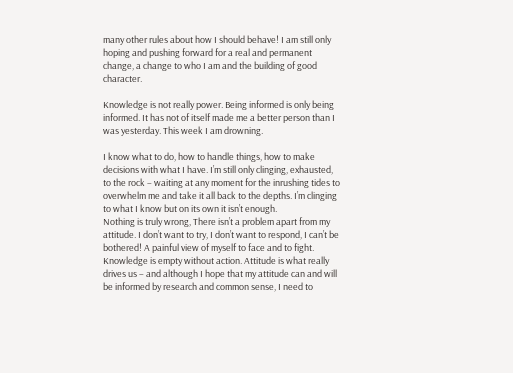many other rules about how I should behave! I am still only hoping and pushing forward for a real and permanent change, a change to who I am and the building of good character.

Knowledge is not really power. Being informed is only being informed. It has not of itself made me a better person than I was yesterday. This week I am drowning.

I know what to do, how to handle things, how to make decisions with what I have. I’m still only clinging, exhausted, to the rock – waiting at any moment for the inrushing tides to overwhelm me and take it all back to the depths. I’m clinging to what I know but on its own it isn’t enough.
Nothing is truly wrong, There isn’t a problem apart from my attitude. I don’t want to try, I don’t want to respond, I can’t be bothered! A painful view of myself to face and to fight. Knowledge is empty without action. Attitude is what really drives us – and although I hope that my attitude can and will be informed by research and common sense, I need to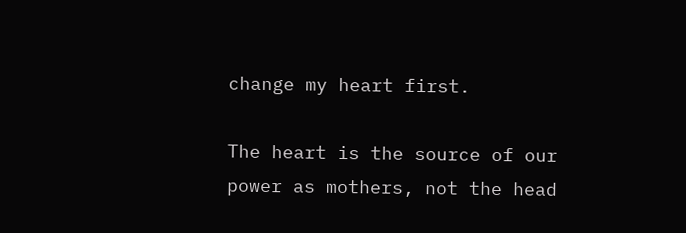change my heart first.

The heart is the source of our power as mothers, not the head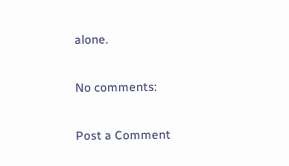alone.

No comments:

Post a Comment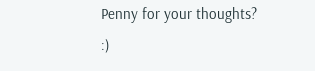Penny for your thoughts? :)